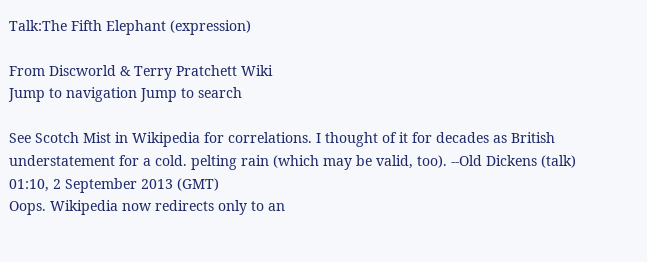Talk:The Fifth Elephant (expression)

From Discworld & Terry Pratchett Wiki
Jump to navigation Jump to search

See Scotch Mist in Wikipedia for correlations. I thought of it for decades as British understatement for a cold. pelting rain (which may be valid, too). --Old Dickens (talk) 01:10, 2 September 2013 (GMT)
Oops. Wikipedia now redirects only to an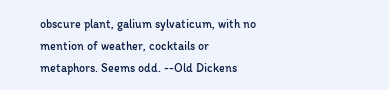obscure plant, galium sylvaticum, with no mention of weather, cocktails or metaphors. Seems odd. --Old Dickens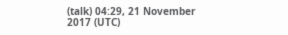(talk) 04:29, 21 November 2017 (UTC)